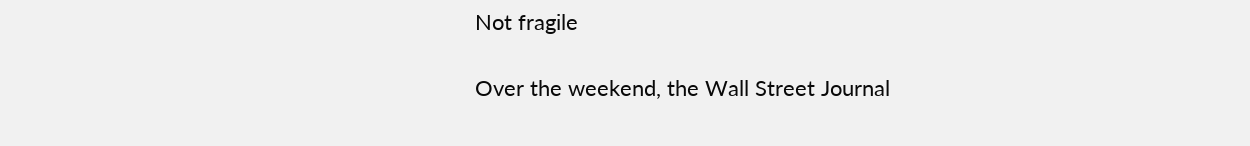Not fragile

Over the weekend, the Wall Street Journal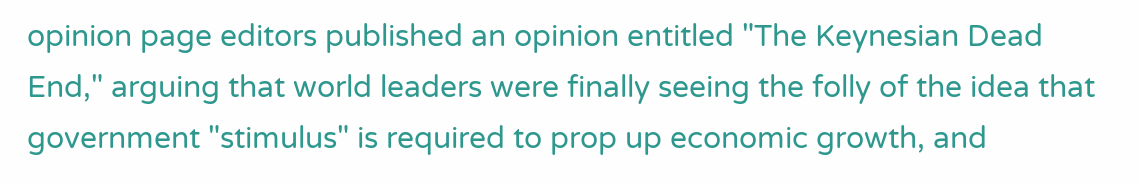opinion page editors published an opinion entitled "The Keynesian Dead End," arguing that world leaders were finally seeing the folly of the idea that government "stimulus" is required to prop up economic growth, and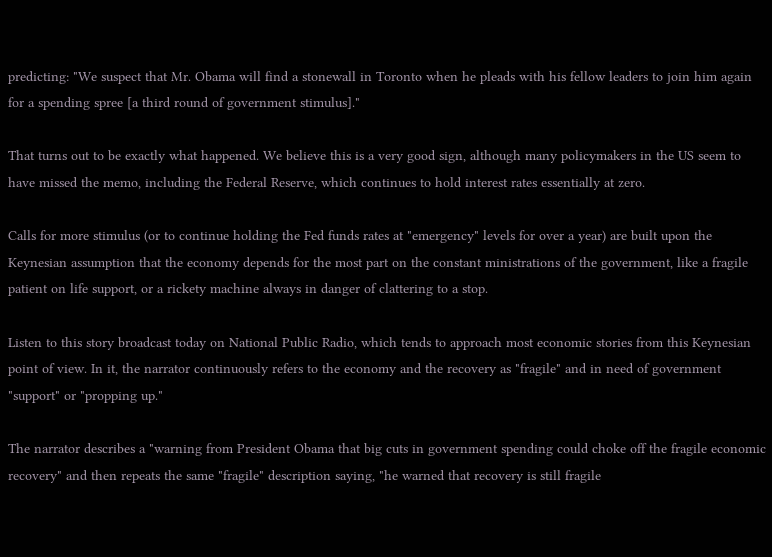predicting: "We suspect that Mr. Obama will find a stonewall in Toronto when he pleads with his fellow leaders to join him again for a spending spree [a third round of government stimulus]."

That turns out to be exactly what happened. We believe this is a very good sign, although many policymakers in the US seem to have missed the memo, including the Federal Reserve, which continues to hold interest rates essentially at zero.

Calls for more stimulus (or to continue holding the Fed funds rates at "emergency" levels for over a year) are built upon the Keynesian assumption that the economy depends for the most part on the constant ministrations of the government, like a fragile patient on life support, or a rickety machine always in danger of clattering to a stop.

Listen to this story broadcast today on National Public Radio, which tends to approach most economic stories from this Keynesian point of view. In it, the narrator continuously refers to the economy and the recovery as "fragile" and in need of government "support" or "propping up."

The narrator describes a "warning from President Obama that big cuts in government spending could choke off the fragile economic recovery" and then repeats the same "fragile" description saying, "he warned that recovery is still fragile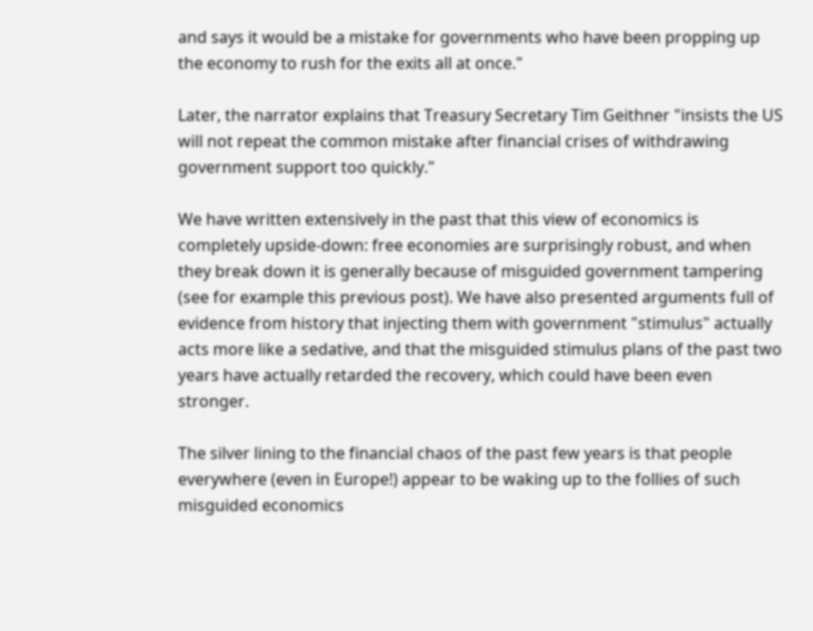and says it would be a mistake for governments who have been propping up the economy to rush for the exits all at once."

Later, the narrator explains that Treasury Secretary Tim Geithner "insists the US will not repeat the common mistake after financial crises of withdrawing government support too quickly."

We have written extensively in the past that this view of economics is completely upside-down: free economies are surprisingly robust, and when they break down it is generally because of misguided government tampering (see for example this previous post). We have also presented arguments full of evidence from history that injecting them with government "stimulus" actually acts more like a sedative, and that the misguided stimulus plans of the past two years have actually retarded the recovery, which could have been even stronger.

The silver lining to the financial chaos of the past few years is that people everywhere (even in Europe!) appear to be waking up to the follies of such misguided economics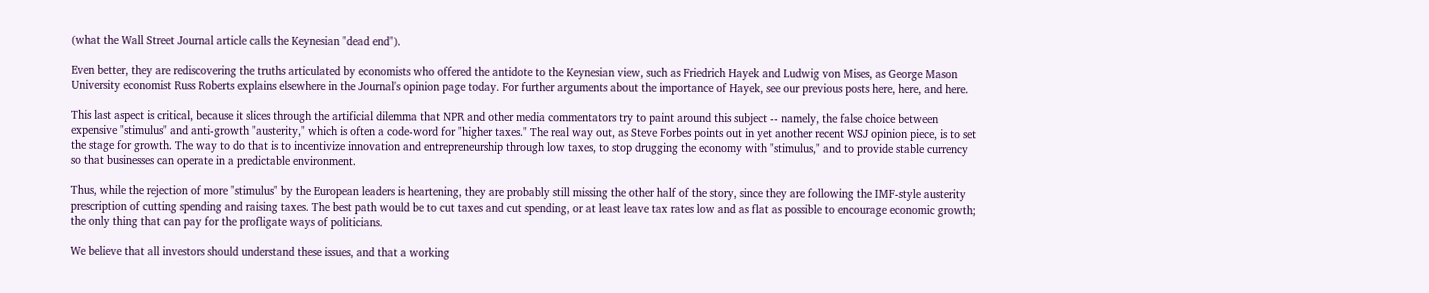(what the Wall Street Journal article calls the Keynesian "dead end").

Even better, they are rediscovering the truths articulated by economists who offered the antidote to the Keynesian view, such as Friedrich Hayek and Ludwig von Mises, as George Mason University economist Russ Roberts explains elsewhere in the Journal's opinion page today. For further arguments about the importance of Hayek, see our previous posts here, here, and here.

This last aspect is critical, because it slices through the artificial dilemma that NPR and other media commentators try to paint around this subject -- namely, the false choice between expensive "stimulus" and anti-growth "austerity," which is often a code-word for "higher taxes." The real way out, as Steve Forbes points out in yet another recent WSJ opinion piece, is to set the stage for growth. The way to do that is to incentivize innovation and entrepreneurship through low taxes, to stop drugging the economy with "stimulus," and to provide stable currency so that businesses can operate in a predictable environment.

Thus, while the rejection of more "stimulus" by the European leaders is heartening, they are probably still missing the other half of the story, since they are following the IMF-style austerity prescription of cutting spending and raising taxes. The best path would be to cut taxes and cut spending, or at least leave tax rates low and as flat as possible to encourage economic growth; the only thing that can pay for the profligate ways of politicians.

We believe that all investors should understand these issues, and that a working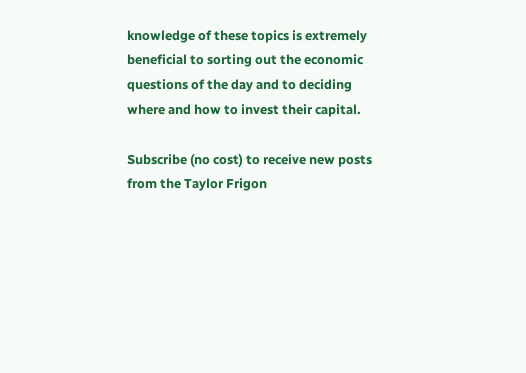knowledge of these topics is extremely beneficial to sorting out the economic questions of the day and to deciding where and how to invest their capital.

Subscribe (no cost) to receive new posts from the Taylor Frigon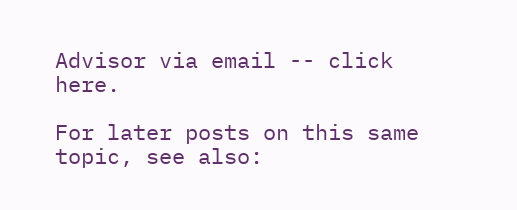Advisor via email -- click here.

For later posts on this same topic, see also: